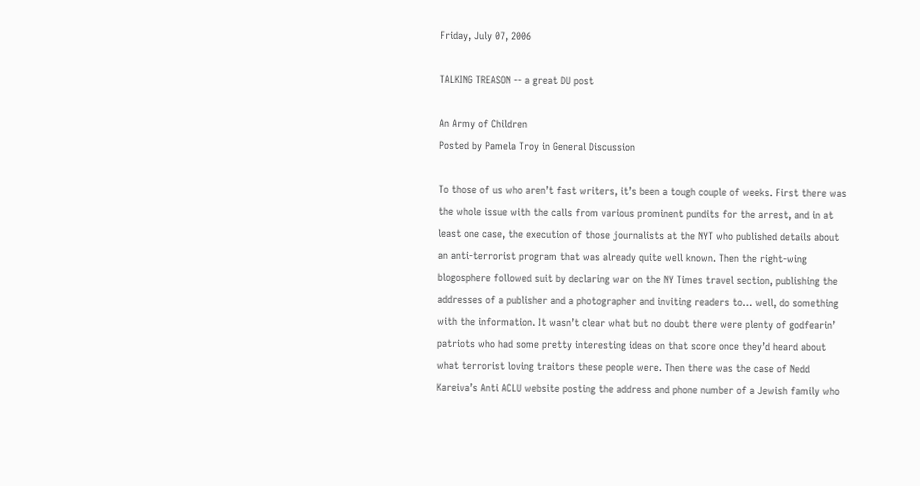Friday, July 07, 2006

TALKING TREASON -- a great DU post

An Army of Children
Posted by Pamela Troy in General Discussion

To those of us who aren’t fast writers, it’s been a tough couple of weeks. First there was the whole issue with the calls from various prominent pundits for the arrest, and in at least one case, the execution of those journalists at the NYT who published details about an anti-terrorist program that was already quite well known. Then the right-wing blogosphere followed suit by declaring war on the NY Times travel section, publishing the addresses of a publisher and a photographer and inviting readers to… well, do something with the information. It wasn’t clear what but no doubt there were plenty of godfearin’ patriots who had some pretty interesting ideas on that score once they’d heard about what terrorist loving traitors these people were. Then there was the case of Nedd Kareiva’s Anti ACLU website posting the address and phone number of a Jewish family who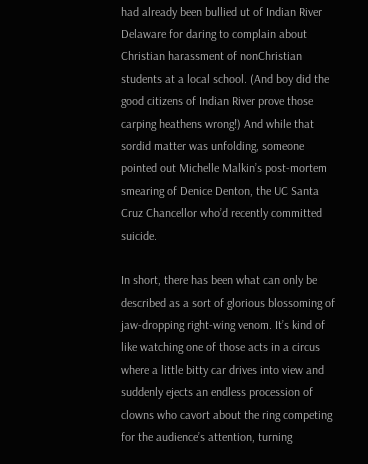had already been bullied ut of Indian River Delaware for daring to complain about Christian harassment of nonChristian students at a local school. (And boy did the good citizens of Indian River prove those carping heathens wrong!) And while that sordid matter was unfolding, someone pointed out Michelle Malkin’s post-mortem smearing of Denice Denton, the UC Santa Cruz Chancellor who’d recently committed suicide.

In short, there has been what can only be described as a sort of glorious blossoming of jaw-dropping right-wing venom. It’s kind of like watching one of those acts in a circus where a little bitty car drives into view and suddenly ejects an endless procession of clowns who cavort about the ring competing for the audience’s attention, turning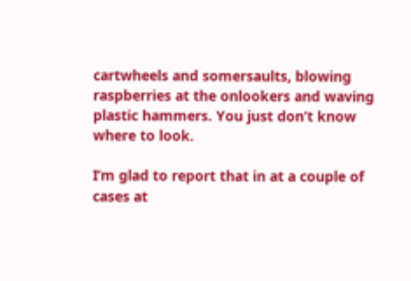cartwheels and somersaults, blowing raspberries at the onlookers and waving plastic hammers. You just don’t know where to look.

I’m glad to report that in at a couple of cases at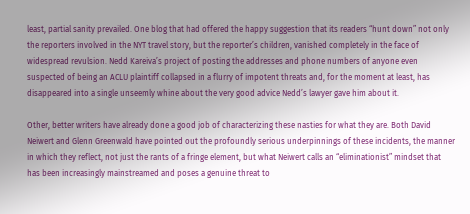least, partial sanity prevailed. One blog that had offered the happy suggestion that its readers “hunt down” not only the reporters involved in the NYT travel story, but the reporter’s children, vanished completely in the face of widespread revulsion. Nedd Kareiva’s project of posting the addresses and phone numbers of anyone even suspected of being an ACLU plaintiff collapsed in a flurry of impotent threats and, for the moment at least, has disappeared into a single unseemly whine about the very good advice Nedd’s lawyer gave him about it.

Other, better writers have already done a good job of characterizing these nasties for what they are. Both David Neiwert and Glenn Greenwald have pointed out the profoundly serious underpinnings of these incidents, the manner in which they reflect, not just the rants of a fringe element, but what Neiwert calls an “eliminationist” mindset that has been increasingly mainstreamed and poses a genuine threat to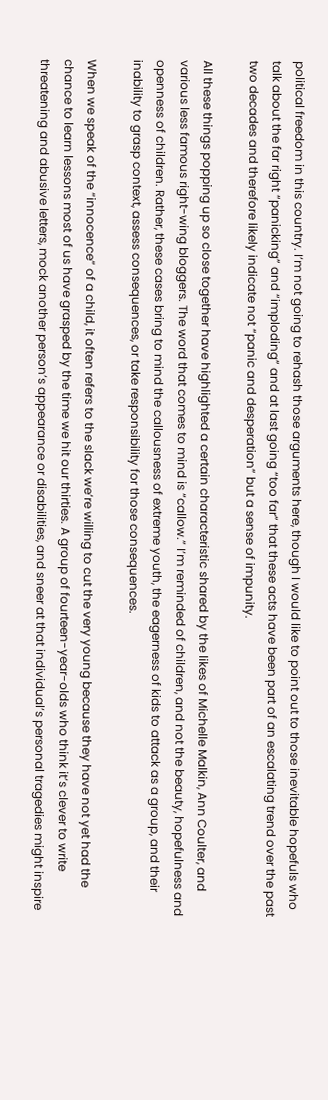political freedom in this country. I’m not going to rehash those arguments here, though I would like to point out to those inevitable hopefuls who talk about the far right “panicking” and “imploding” and at last going “too far” that these acts have been part of an escalating trend over the past two decades and therefore likely indicate not “panic and desperation” but a sense of impunity.

All these things popping up so close together have highlighted a certain characteristic shared by the likes of Michelle Malkin, Ann Coulter, and various less famous right-wing bloggers. The word that comes to mind is “callow.” I’m reminded of children, and not the beauty, hopefulness and openness of children. Rather, these cases bring to mind the callousness of extreme youth, the eagerness of kids to attack as a group, and their inability to grasp context, assess consequences, or take responsibility for those consequences.

When we speak of the “innocence” of a child, it often refers to the slack we’re willing to cut the very young because they have not yet had the chance to learn lessons most of us have grasped by the time we hit our thirties. A group of fourteen-year-olds who think it’s clever to write threatening and abusive letters, mock another person’s appearance or disabilities, and sneer at that individual’s personal tragedies might inspire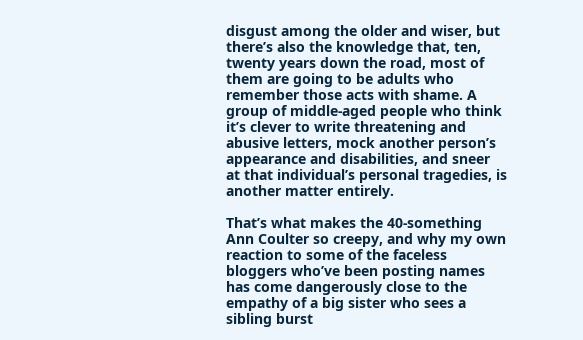disgust among the older and wiser, but there’s also the knowledge that, ten, twenty years down the road, most of them are going to be adults who remember those acts with shame. A group of middle-aged people who think it’s clever to write threatening and abusive letters, mock another person’s appearance and disabilities, and sneer at that individual’s personal tragedies, is another matter entirely.

That’s what makes the 40-something Ann Coulter so creepy, and why my own reaction to some of the faceless bloggers who’ve been posting names has come dangerously close to the empathy of a big sister who sees a sibling burst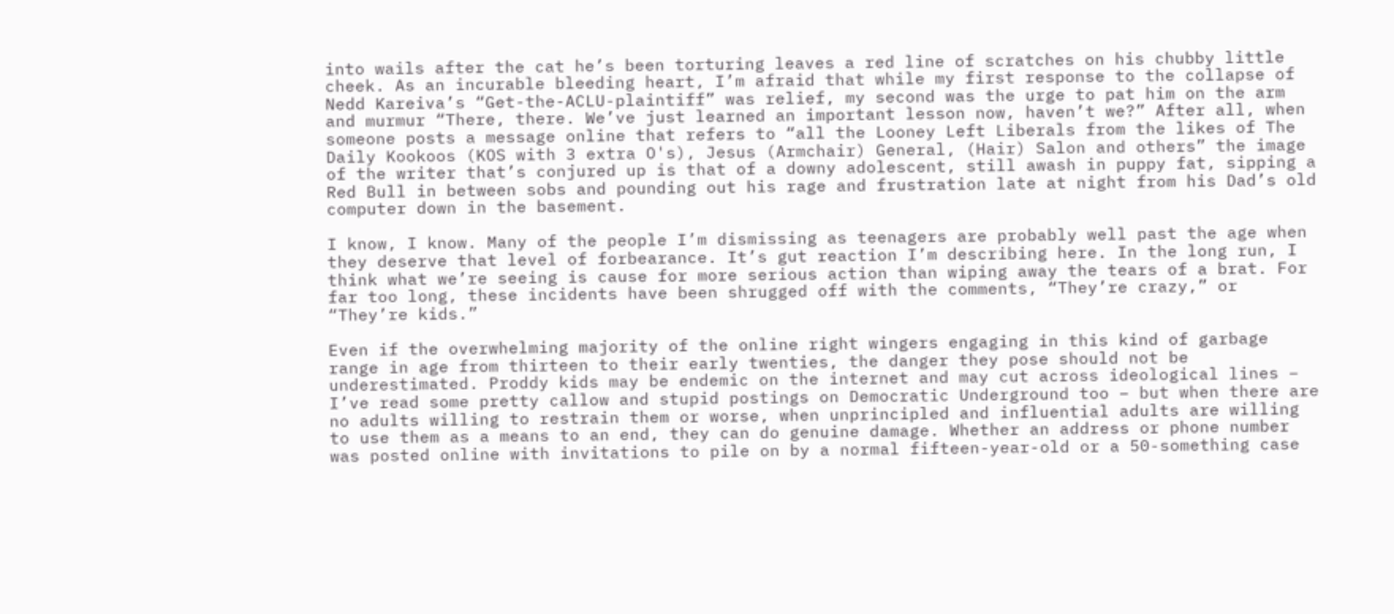into wails after the cat he’s been torturing leaves a red line of scratches on his chubby little cheek. As an incurable bleeding heart, I’m afraid that while my first response to the collapse of Nedd Kareiva’s “Get-the-ACLU-plaintiff” was relief, my second was the urge to pat him on the arm and murmur “There, there. We’ve just learned an important lesson now, haven’t we?” After all, when someone posts a message online that refers to “all the Looney Left Liberals from the likes of The Daily Kookoos (KOS with 3 extra O's), Jesus (Armchair) General, (Hair) Salon and others” the image of the writer that’s conjured up is that of a downy adolescent, still awash in puppy fat, sipping a Red Bull in between sobs and pounding out his rage and frustration late at night from his Dad’s old computer down in the basement.

I know, I know. Many of the people I’m dismissing as teenagers are probably well past the age when they deserve that level of forbearance. It’s gut reaction I’m describing here. In the long run, I think what we’re seeing is cause for more serious action than wiping away the tears of a brat. For far too long, these incidents have been shrugged off with the comments, “They’re crazy,” or “They’re kids.”

Even if the overwhelming majority of the online right wingers engaging in this kind of garbage range in age from thirteen to their early twenties, the danger they pose should not be underestimated. Proddy kids may be endemic on the internet and may cut across ideological lines – I’ve read some pretty callow and stupid postings on Democratic Underground too – but when there are no adults willing to restrain them or worse, when unprincipled and influential adults are willing to use them as a means to an end, they can do genuine damage. Whether an address or phone number was posted online with invitations to pile on by a normal fifteen-year-old or a 50-something case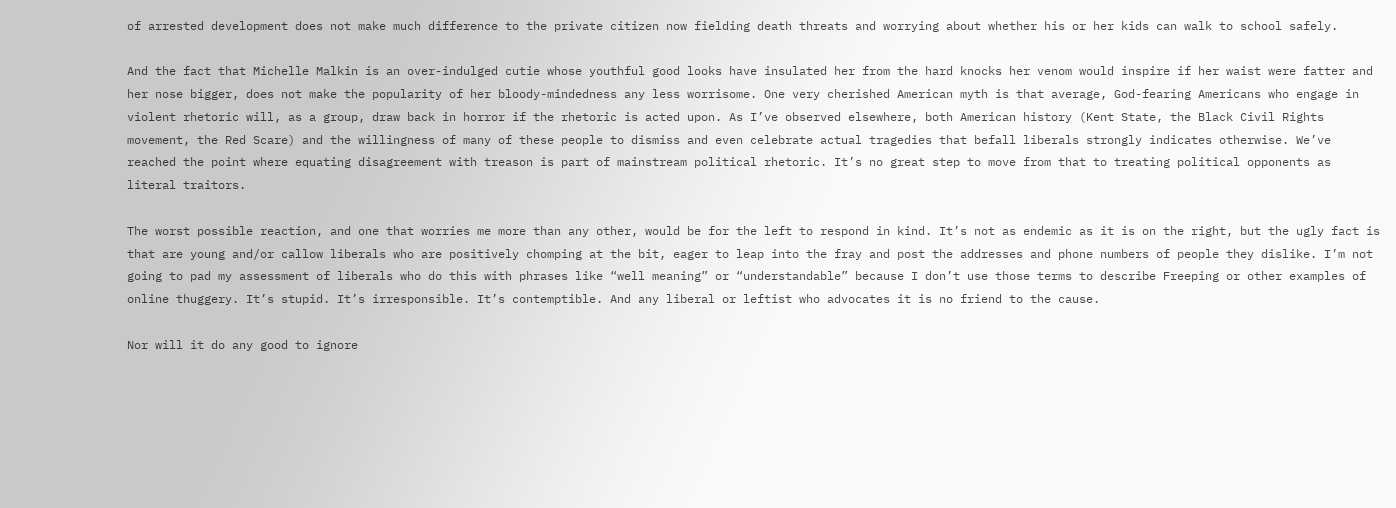of arrested development does not make much difference to the private citizen now fielding death threats and worrying about whether his or her kids can walk to school safely.

And the fact that Michelle Malkin is an over-indulged cutie whose youthful good looks have insulated her from the hard knocks her venom would inspire if her waist were fatter and her nose bigger, does not make the popularity of her bloody-mindedness any less worrisome. One very cherished American myth is that average, God-fearing Americans who engage in violent rhetoric will, as a group, draw back in horror if the rhetoric is acted upon. As I’ve observed elsewhere, both American history (Kent State, the Black Civil Rights movement, the Red Scare) and the willingness of many of these people to dismiss and even celebrate actual tragedies that befall liberals strongly indicates otherwise. We’ve reached the point where equating disagreement with treason is part of mainstream political rhetoric. It’s no great step to move from that to treating political opponents as literal traitors.

The worst possible reaction, and one that worries me more than any other, would be for the left to respond in kind. It’s not as endemic as it is on the right, but the ugly fact is that are young and/or callow liberals who are positively chomping at the bit, eager to leap into the fray and post the addresses and phone numbers of people they dislike. I’m not going to pad my assessment of liberals who do this with phrases like “well meaning” or “understandable” because I don’t use those terms to describe Freeping or other examples of online thuggery. It’s stupid. It’s irresponsible. It’s contemptible. And any liberal or leftist who advocates it is no friend to the cause.

Nor will it do any good to ignore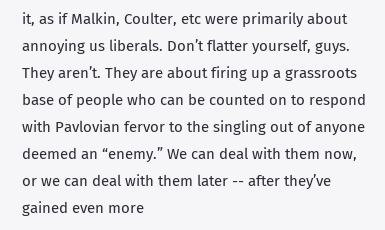it, as if Malkin, Coulter, etc were primarily about annoying us liberals. Don’t flatter yourself, guys. They aren’t. They are about firing up a grassroots base of people who can be counted on to respond with Pavlovian fervor to the singling out of anyone deemed an “enemy.” We can deal with them now, or we can deal with them later -- after they’ve gained even more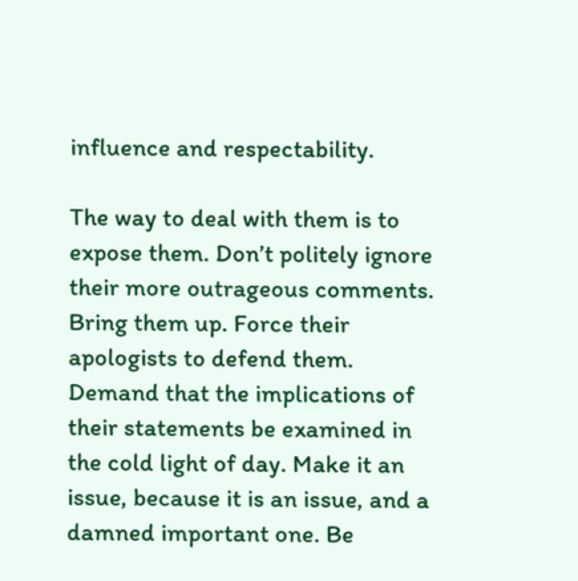influence and respectability.

The way to deal with them is to expose them. Don’t politely ignore their more outrageous comments. Bring them up. Force their apologists to defend them. Demand that the implications of their statements be examined in the cold light of day. Make it an issue, because it is an issue, and a damned important one. Be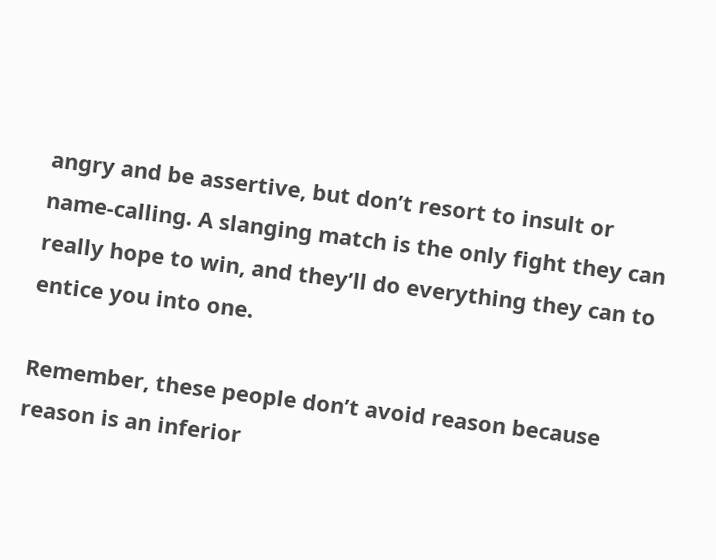angry and be assertive, but don’t resort to insult or name-calling. A slanging match is the only fight they can really hope to win, and they’ll do everything they can to entice you into one.

Remember, these people don’t avoid reason because reason is an inferior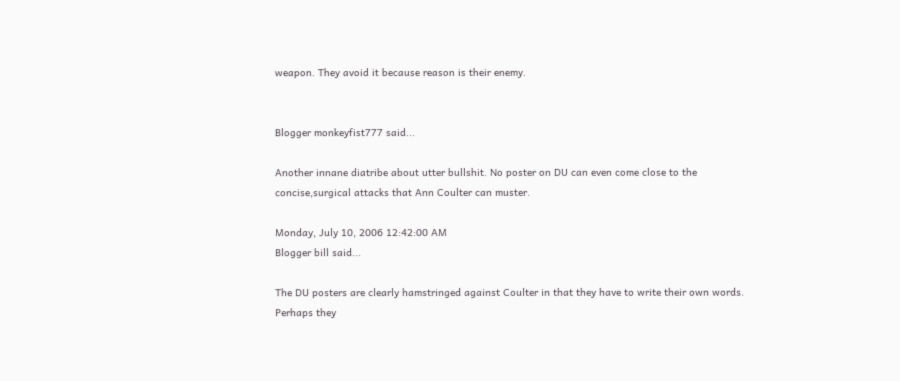weapon. They avoid it because reason is their enemy.


Blogger monkeyfist777 said...

Another innane diatribe about utter bullshit. No poster on DU can even come close to the concise,surgical attacks that Ann Coulter can muster.

Monday, July 10, 2006 12:42:00 AM
Blogger bill said...

The DU posters are clearly hamstringed against Coulter in that they have to write their own words. Perhaps they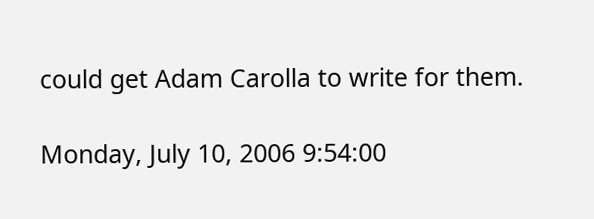could get Adam Carolla to write for them.

Monday, July 10, 2006 9:54:00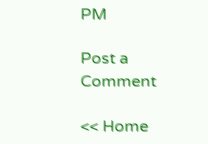PM

Post a Comment

<< Home